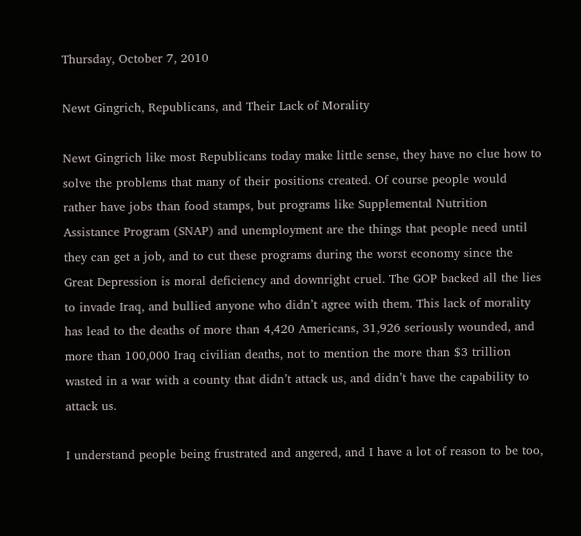Thursday, October 7, 2010

Newt Gingrich, Republicans, and Their Lack of Morality

Newt Gingrich like most Republicans today make little sense, they have no clue how to solve the problems that many of their positions created. Of course people would rather have jobs than food stamps, but programs like Supplemental Nutrition Assistance Program (SNAP) and unemployment are the things that people need until they can get a job, and to cut these programs during the worst economy since the Great Depression is moral deficiency and downright cruel. The GOP backed all the lies to invade Iraq, and bullied anyone who didn’t agree with them. This lack of morality has lead to the deaths of more than 4,420 Americans, 31,926 seriously wounded, and more than 100,000 Iraq civilian deaths, not to mention the more than $3 trillion wasted in a war with a county that didn’t attack us, and didn’t have the capability to attack us.

I understand people being frustrated and angered, and I have a lot of reason to be too,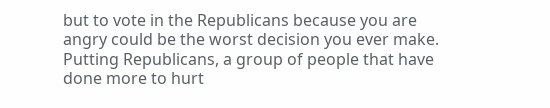but to vote in the Republicans because you are angry could be the worst decision you ever make. Putting Republicans, a group of people that have done more to hurt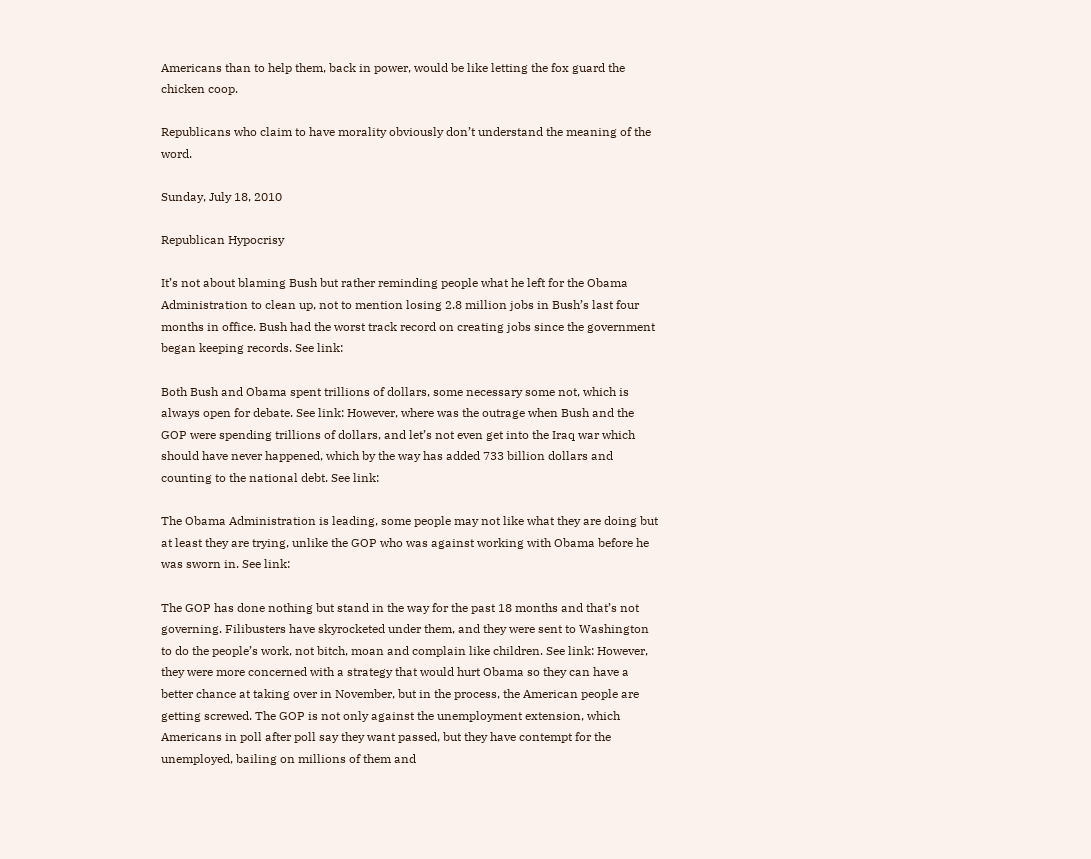Americans than to help them, back in power, would be like letting the fox guard the chicken coop.

Republicans who claim to have morality obviously don’t understand the meaning of the word.

Sunday, July 18, 2010

Republican Hypocrisy

It’s not about blaming Bush but rather reminding people what he left for the Obama Administration to clean up, not to mention losing 2.8 million jobs in Bush’s last four months in office. Bush had the worst track record on creating jobs since the government began keeping records. See link:

Both Bush and Obama spent trillions of dollars, some necessary some not, which is always open for debate. See link: However, where was the outrage when Bush and the GOP were spending trillions of dollars, and let’s not even get into the Iraq war which should have never happened, which by the way has added 733 billion dollars and counting to the national debt. See link:

The Obama Administration is leading, some people may not like what they are doing but at least they are trying, unlike the GOP who was against working with Obama before he was sworn in. See link:

The GOP has done nothing but stand in the way for the past 18 months and that’s not governing. Filibusters have skyrocketed under them, and they were sent to Washington to do the people’s work, not bitch, moan and complain like children. See link: However, they were more concerned with a strategy that would hurt Obama so they can have a better chance at taking over in November, but in the process, the American people are getting screwed. The GOP is not only against the unemployment extension, which Americans in poll after poll say they want passed, but they have contempt for the unemployed, bailing on millions of them and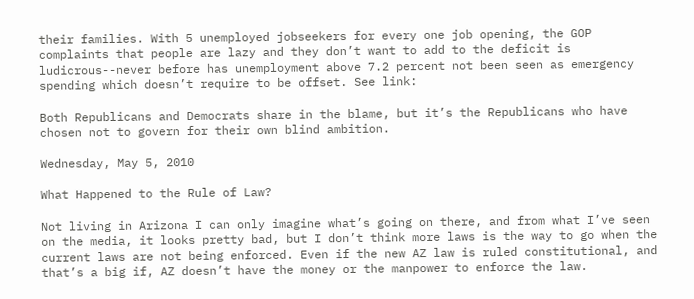their families. With 5 unemployed jobseekers for every one job opening, the GOP complaints that people are lazy and they don’t want to add to the deficit is ludicrous--never before has unemployment above 7.2 percent not been seen as emergency spending which doesn’t require to be offset. See link:

Both Republicans and Democrats share in the blame, but it’s the Republicans who have chosen not to govern for their own blind ambition.

Wednesday, May 5, 2010

What Happened to the Rule of Law?

Not living in Arizona I can only imagine what’s going on there, and from what I’ve seen on the media, it looks pretty bad, but I don’t think more laws is the way to go when the current laws are not being enforced. Even if the new AZ law is ruled constitutional, and that’s a big if, AZ doesn’t have the money or the manpower to enforce the law.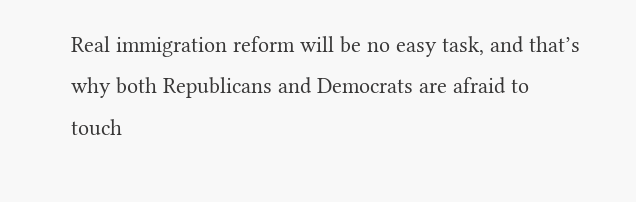Real immigration reform will be no easy task, and that’s why both Republicans and Democrats are afraid to touch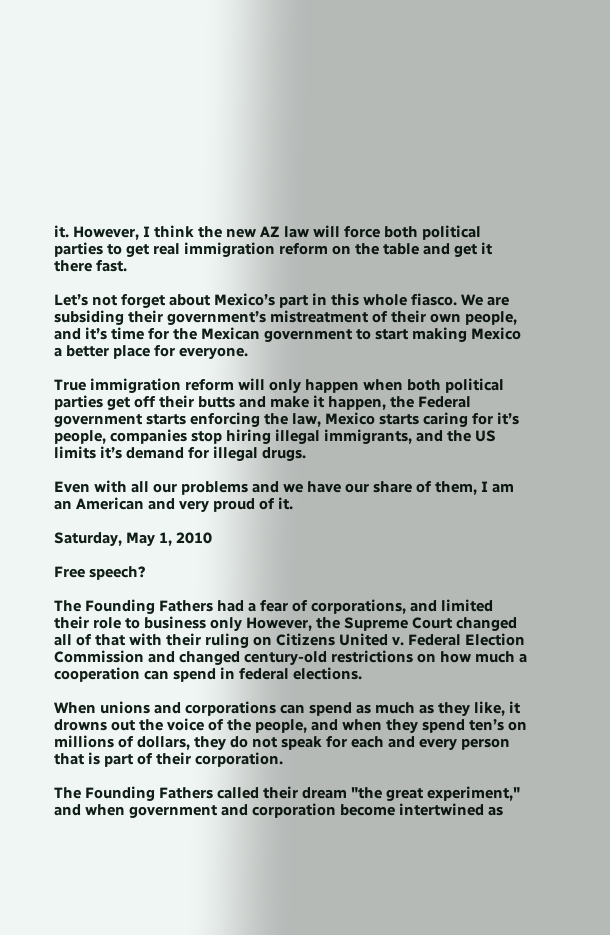it. However, I think the new AZ law will force both political parties to get real immigration reform on the table and get it there fast.

Let’s not forget about Mexico’s part in this whole fiasco. We are subsiding their government’s mistreatment of their own people, and it’s time for the Mexican government to start making Mexico a better place for everyone.

True immigration reform will only happen when both political parties get off their butts and make it happen, the Federal government starts enforcing the law, Mexico starts caring for it’s people, companies stop hiring illegal immigrants, and the US limits it’s demand for illegal drugs.

Even with all our problems and we have our share of them, I am an American and very proud of it.

Saturday, May 1, 2010

Free speech?

The Founding Fathers had a fear of corporations, and limited their role to business only However, the Supreme Court changed all of that with their ruling on Citizens United v. Federal Election Commission and changed century-old restrictions on how much a cooperation can spend in federal elections.

When unions and corporations can spend as much as they like, it drowns out the voice of the people, and when they spend ten’s on millions of dollars, they do not speak for each and every person that is part of their corporation.

The Founding Fathers called their dream "the great experiment," and when government and corporation become intertwined as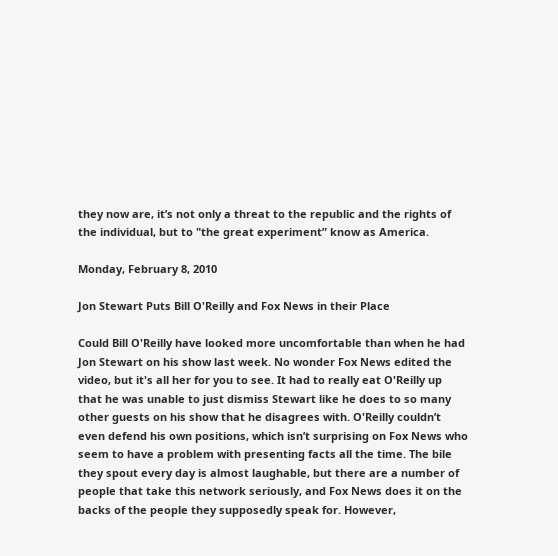they now are, it’s not only a threat to the republic and the rights of the individual, but to "the great experiment” know as America.

Monday, February 8, 2010

Jon Stewart Puts Bill O'Reilly and Fox News in their Place

Could Bill O'Reilly have looked more uncomfortable than when he had Jon Stewart on his show last week. No wonder Fox News edited the video, but it's all her for you to see. It had to really eat O'Reilly up that he was unable to just dismiss Stewart like he does to so many other guests on his show that he disagrees with. O'Reilly couldn’t even defend his own positions, which isn’t surprising on Fox News who seem to have a problem with presenting facts all the time. The bile they spout every day is almost laughable, but there are a number of people that take this network seriously, and Fox News does it on the backs of the people they supposedly speak for. However,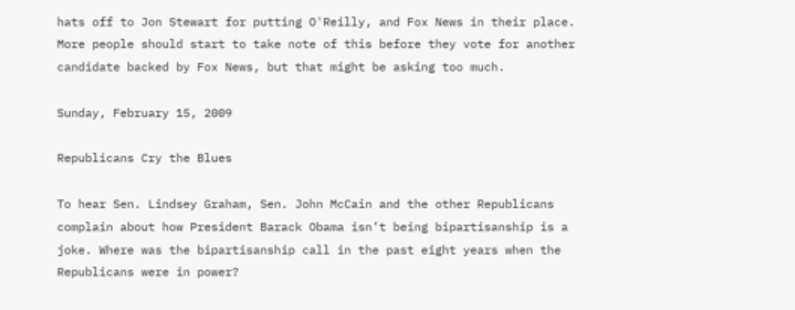hats off to Jon Stewart for putting O'Reilly, and Fox News in their place. More people should start to take note of this before they vote for another candidate backed by Fox News, but that might be asking too much.

Sunday, February 15, 2009

Republicans Cry the Blues

To hear Sen. Lindsey Graham, Sen. John McCain and the other Republicans complain about how President Barack Obama isn’t being bipartisanship is a joke. Where was the bipartisanship call in the past eight years when the Republicans were in power?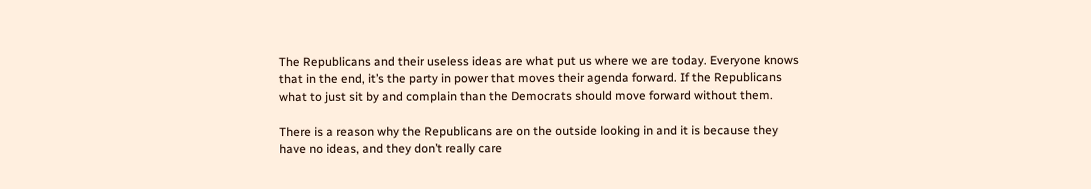The Republicans and their useless ideas are what put us where we are today. Everyone knows that in the end, it’s the party in power that moves their agenda forward. If the Republicans what to just sit by and complain than the Democrats should move forward without them.

There is a reason why the Republicans are on the outside looking in and it is because they have no ideas, and they don’t really care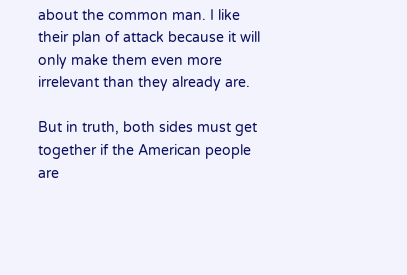about the common man. I like their plan of attack because it will only make them even more irrelevant than they already are.

But in truth, both sides must get together if the American people are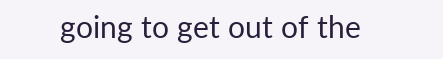going to get out of the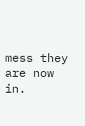mess they are now in.